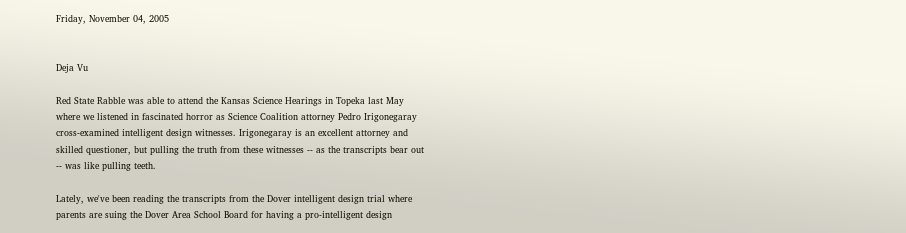Friday, November 04, 2005


Deja Vu

Red State Rabble was able to attend the Kansas Science Hearings in Topeka last May where we listened in fascinated horror as Science Coalition attorney Pedro Irigonegaray cross-examined intelligent design witnesses. Irigonegaray is an excellent attorney and skilled questioner, but pulling the truth from these witnesses -- as the transcripts bear out -- was like pulling teeth.

Lately, we've been reading the transcripts from the Dover intelligent design trial where parents are suing the Dover Area School Board for having a pro-intelligent design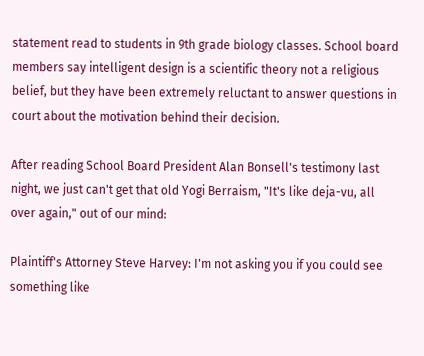statement read to students in 9th grade biology classes. School board members say intelligent design is a scientific theory not a religious belief, but they have been extremely reluctant to answer questions in court about the motivation behind their decision.

After reading School Board President Alan Bonsell's testimony last night, we just can't get that old Yogi Berraism, "It's like deja-vu, all over again," out of our mind:

Plaintiff's Attorney Steve Harvey: I'm not asking you if you could see something like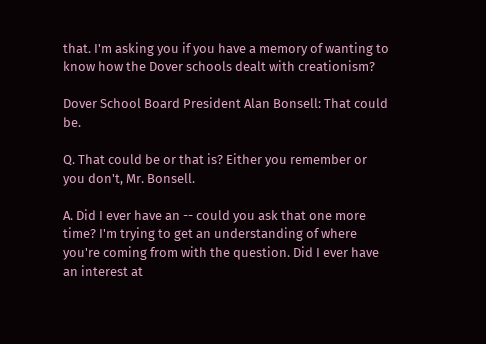that. I'm asking you if you have a memory of wanting to know how the Dover schools dealt with creationism?

Dover School Board President Alan Bonsell: That could be.

Q. That could be or that is? Either you remember or you don't, Mr. Bonsell.

A. Did I ever have an -- could you ask that one more time? I'm trying to get an understanding of where you're coming from with the question. Did I ever have
an interest at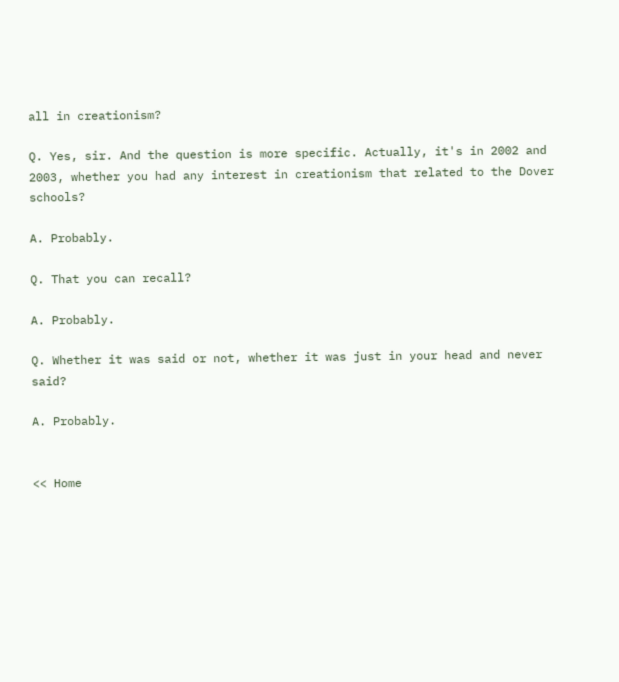all in creationism?

Q. Yes, sir. And the question is more specific. Actually, it's in 2002 and 2003, whether you had any interest in creationism that related to the Dover schools?

A. Probably.

Q. That you can recall?

A. Probably.

Q. Whether it was said or not, whether it was just in your head and never said?

A. Probably.


<< Home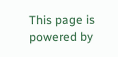This page is powered by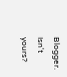Blogger. Isn't yours?